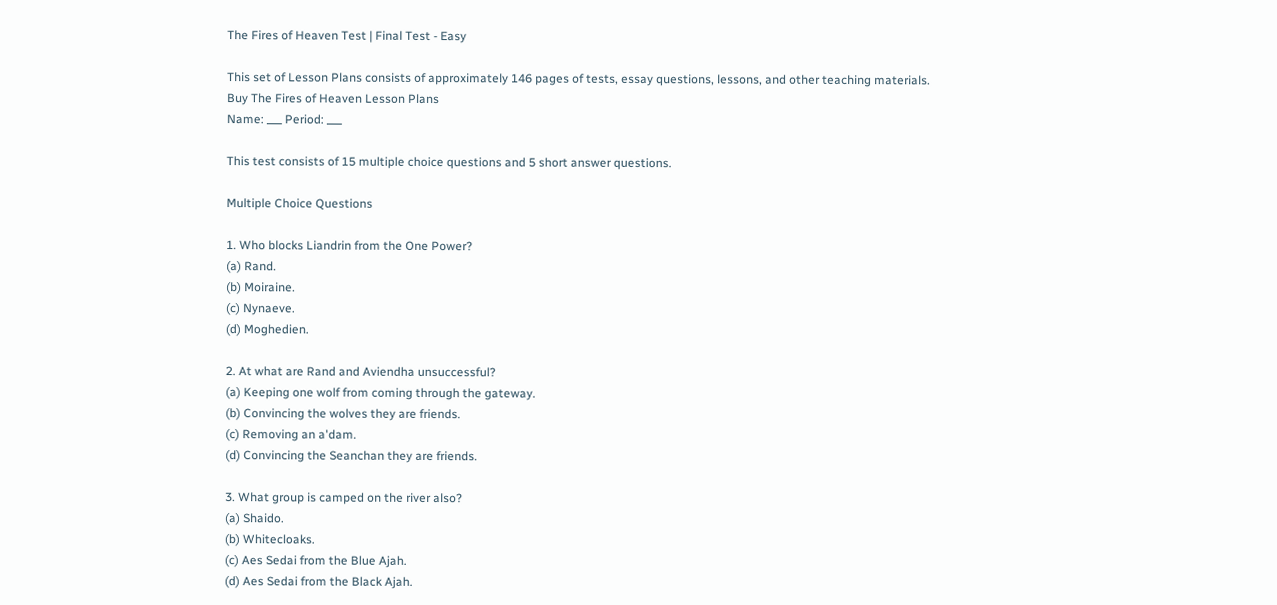The Fires of Heaven Test | Final Test - Easy

This set of Lesson Plans consists of approximately 146 pages of tests, essay questions, lessons, and other teaching materials.
Buy The Fires of Heaven Lesson Plans
Name: ___ Period: ___

This test consists of 15 multiple choice questions and 5 short answer questions.

Multiple Choice Questions

1. Who blocks Liandrin from the One Power?
(a) Rand.
(b) Moiraine.
(c) Nynaeve.
(d) Moghedien.

2. At what are Rand and Aviendha unsuccessful?
(a) Keeping one wolf from coming through the gateway.
(b) Convincing the wolves they are friends.
(c) Removing an a'dam.
(d) Convincing the Seanchan they are friends.

3. What group is camped on the river also?
(a) Shaido.
(b) Whitecloaks.
(c) Aes Sedai from the Blue Ajah.
(d) Aes Sedai from the Black Ajah.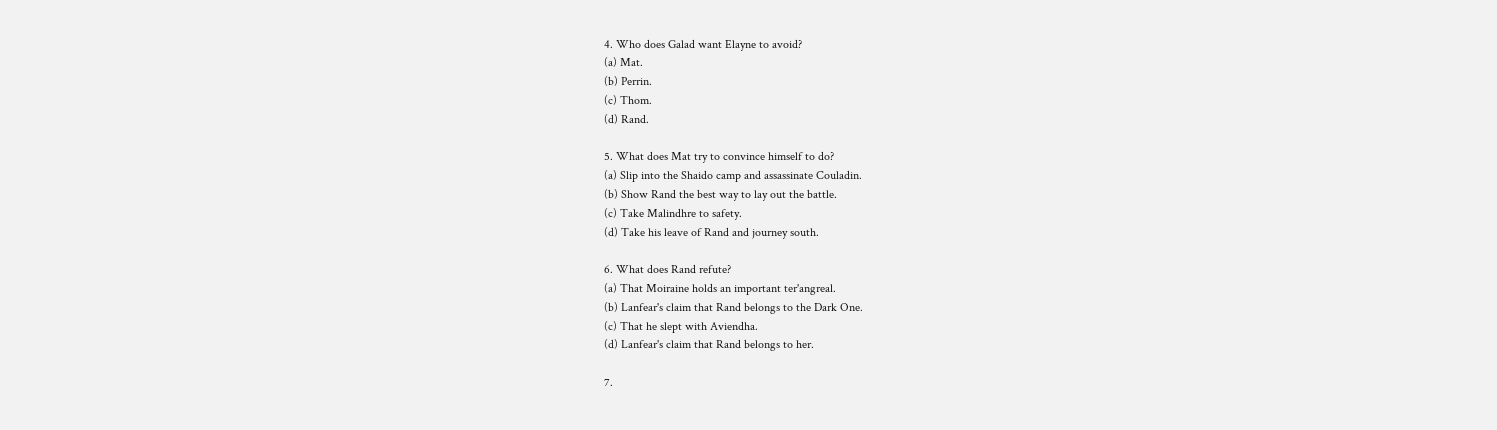4. Who does Galad want Elayne to avoid?
(a) Mat.
(b) Perrin.
(c) Thom.
(d) Rand.

5. What does Mat try to convince himself to do?
(a) Slip into the Shaido camp and assassinate Couladin.
(b) Show Rand the best way to lay out the battle.
(c) Take Malindhre to safety.
(d) Take his leave of Rand and journey south.

6. What does Rand refute?
(a) That Moiraine holds an important ter'angreal.
(b) Lanfear's claim that Rand belongs to the Dark One.
(c) That he slept with Aviendha.
(d) Lanfear's claim that Rand belongs to her.

7.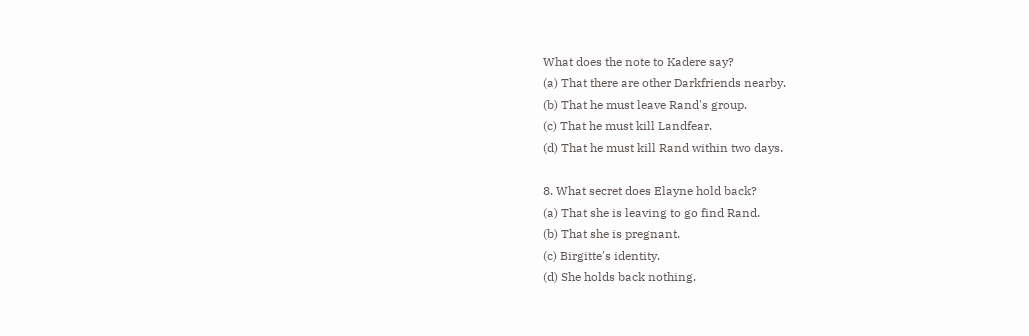What does the note to Kadere say?
(a) That there are other Darkfriends nearby.
(b) That he must leave Rand's group.
(c) That he must kill Landfear.
(d) That he must kill Rand within two days.

8. What secret does Elayne hold back?
(a) That she is leaving to go find Rand.
(b) That she is pregnant.
(c) Birgitte's identity.
(d) She holds back nothing.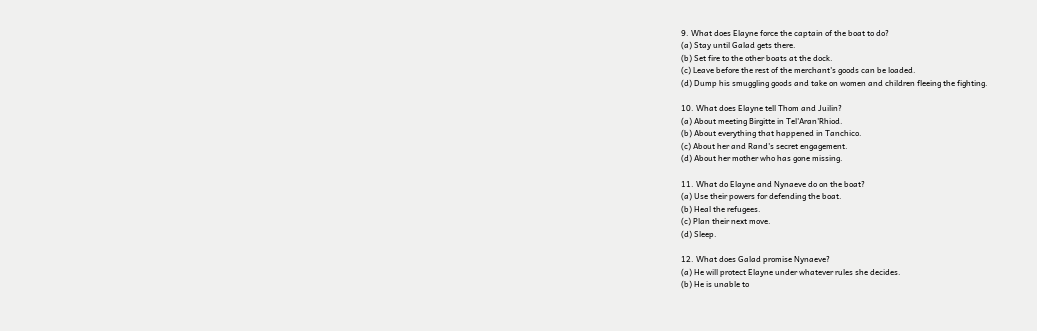9. What does Elayne force the captain of the boat to do?
(a) Stay until Galad gets there.
(b) Set fire to the other boats at the dock.
(c) Leave before the rest of the merchant's goods can be loaded.
(d) Dump his smuggling goods and take on women and children fleeing the fighting.

10. What does Elayne tell Thom and Juilin?
(a) About meeting Birgitte in Tel'Aran'Rhiod.
(b) About everything that happened in Tanchico.
(c) About her and Rand's secret engagement.
(d) About her mother who has gone missing.

11. What do Elayne and Nynaeve do on the boat?
(a) Use their powers for defending the boat.
(b) Heal the refugees.
(c) Plan their next move.
(d) Sleep.

12. What does Galad promise Nynaeve?
(a) He will protect Elayne under whatever rules she decides.
(b) He is unable to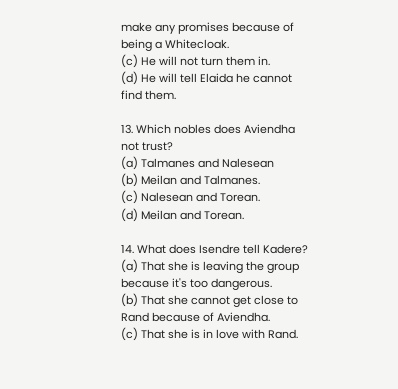make any promises because of being a Whitecloak.
(c) He will not turn them in.
(d) He will tell Elaida he cannot find them.

13. Which nobles does Aviendha not trust?
(a) Talmanes and Nalesean
(b) Meilan and Talmanes.
(c) Nalesean and Torean.
(d) Meilan and Torean.

14. What does Isendre tell Kadere?
(a) That she is leaving the group because it's too dangerous.
(b) That she cannot get close to Rand because of Aviendha.
(c) That she is in love with Rand.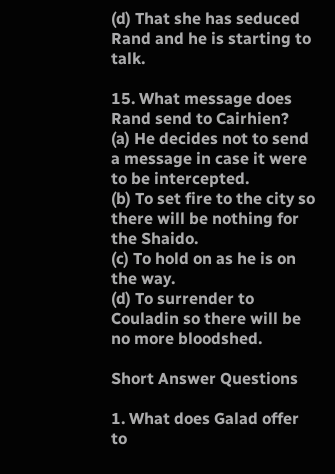(d) That she has seduced Rand and he is starting to talk.

15. What message does Rand send to Cairhien?
(a) He decides not to send a message in case it were to be intercepted.
(b) To set fire to the city so there will be nothing for the Shaido.
(c) To hold on as he is on the way.
(d) To surrender to Couladin so there will be no more bloodshed.

Short Answer Questions

1. What does Galad offer to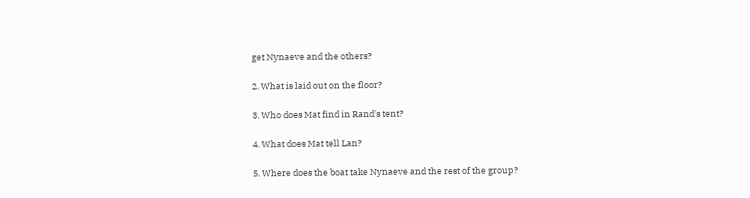get Nynaeve and the others?

2. What is laid out on the floor?

3. Who does Mat find in Rand's tent?

4. What does Mat tell Lan?

5. Where does the boat take Nynaeve and the rest of the group?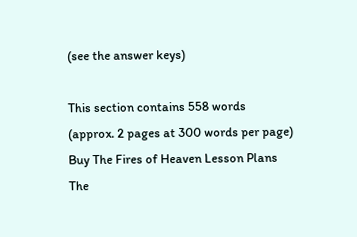(see the answer keys)

This section contains 558 words
(approx. 2 pages at 300 words per page)
Buy The Fires of Heaven Lesson Plans
The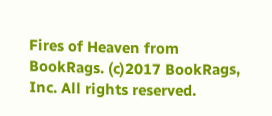Fires of Heaven from BookRags. (c)2017 BookRags, Inc. All rights reserved.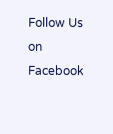Follow Us on Facebook